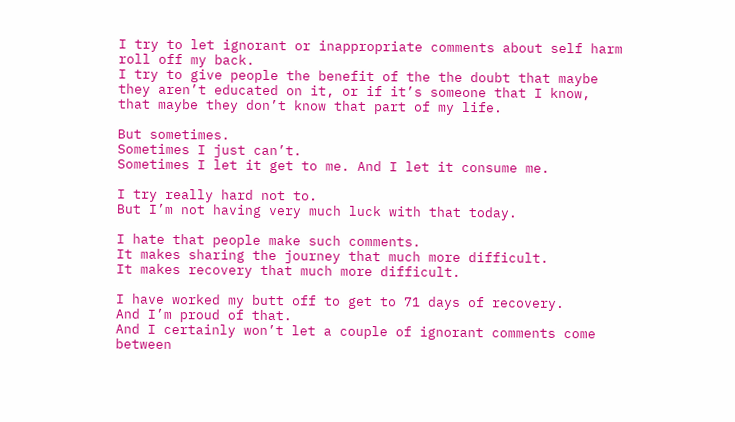I try to let ignorant or inappropriate comments about self harm roll off my back.
I try to give people the benefit of the the doubt that maybe they aren’t educated on it, or if it’s someone that I know, that maybe they don’t know that part of my life.

But sometimes.
Sometimes I just can’t.
Sometimes I let it get to me. And I let it consume me.

I try really hard not to.
But I’m not having very much luck with that today.

I hate that people make such comments.
It makes sharing the journey that much more difficult.
It makes recovery that much more difficult.

I have worked my butt off to get to 71 days of recovery.
And I’m proud of that.
And I certainly won’t let a couple of ignorant comments come between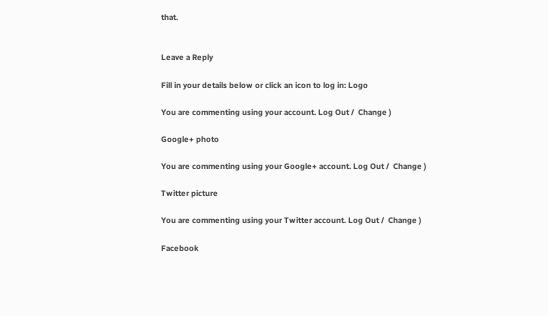that.


Leave a Reply

Fill in your details below or click an icon to log in: Logo

You are commenting using your account. Log Out /  Change )

Google+ photo

You are commenting using your Google+ account. Log Out /  Change )

Twitter picture

You are commenting using your Twitter account. Log Out /  Change )

Facebook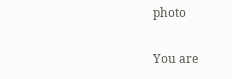photo

You are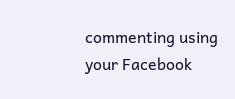commenting using your Facebook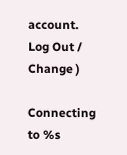account. Log Out /  Change )

Connecting to %s